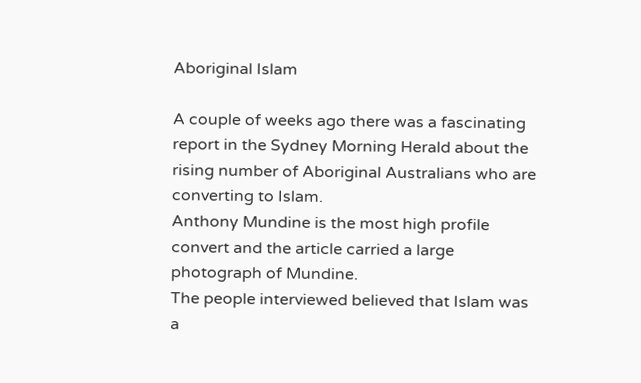Aboriginal Islam

A couple of weeks ago there was a fascinating report in the Sydney Morning Herald about the rising number of Aboriginal Australians who are converting to Islam.
Anthony Mundine is the most high profile convert and the article carried a large photograph of Mundine.
The people interviewed believed that Islam was a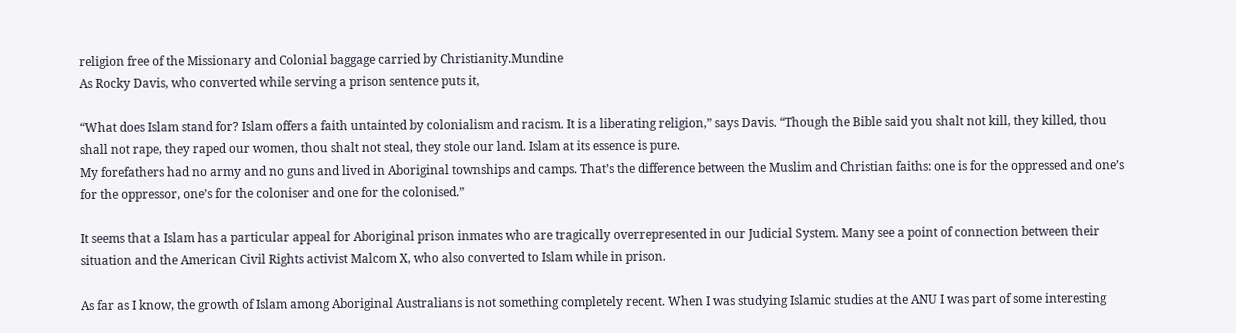religion free of the Missionary and Colonial baggage carried by Christianity.Mundine
As Rocky Davis, who converted while serving a prison sentence puts it,

“What does Islam stand for? Islam offers a faith untainted by colonialism and racism. It is a liberating religion,” says Davis. “Though the Bible said you shalt not kill, they killed, thou shall not rape, they raped our women, thou shalt not steal, they stole our land. Islam at its essence is pure.
My forefathers had no army and no guns and lived in Aboriginal townships and camps. That’s the difference between the Muslim and Christian faiths: one is for the oppressed and one’s for the oppressor, one’s for the coloniser and one for the colonised.”

It seems that a Islam has a particular appeal for Aboriginal prison inmates who are tragically overrepresented in our Judicial System. Many see a point of connection between their situation and the American Civil Rights activist Malcom X, who also converted to Islam while in prison.

As far as I know, the growth of Islam among Aboriginal Australians is not something completely recent. When I was studying Islamic studies at the ANU I was part of some interesting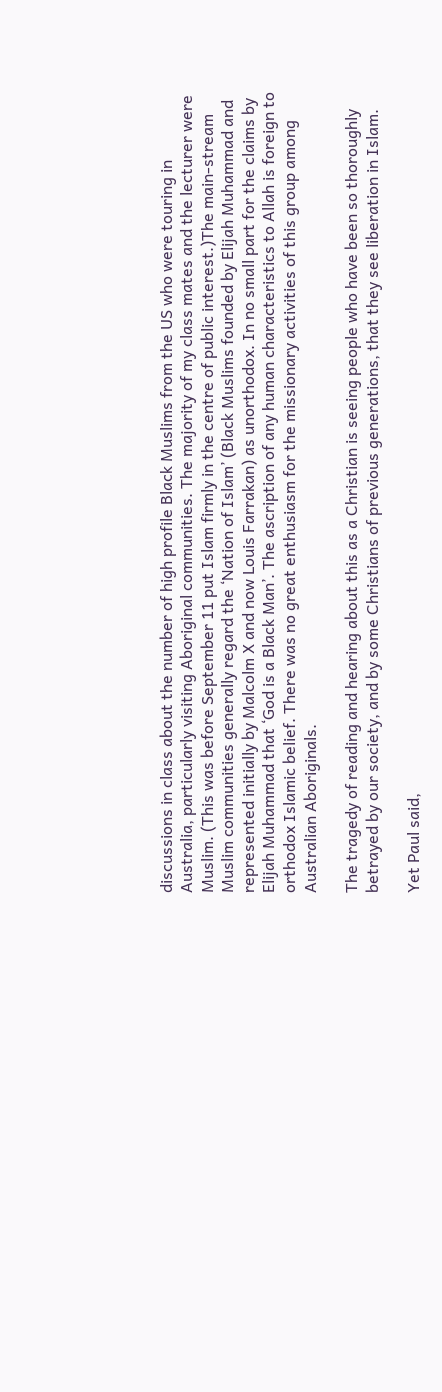discussions in class about the number of high profile Black Muslims from the US who were touring in Australia, particularly visiting Aboriginal communities. The majority of my class mates and the lecturer were Muslim. (This was before September 11 put Islam firmly in the centre of public interest.)The main-stream Muslim communities generally regard the ‘Nation of Islam’ (Black Muslims founded by Elijah Muhammad and represented initially by Malcolm X and now Louis Farrakan) as unorthodox. In no small part for the claims by Elijah Muhammad that ‘God is a Black Man’. The ascription of any human characteristics to Allah is foreign to orthodox Islamic belief. There was no great enthusiasm for the missionary activities of this group among Australian Aboriginals.

The tragedy of reading and hearing about this as a Christian is seeing people who have been so thoroughly betrayed by our society, and by some Christians of previous generations, that they see liberation in Islam.

Yet Paul said,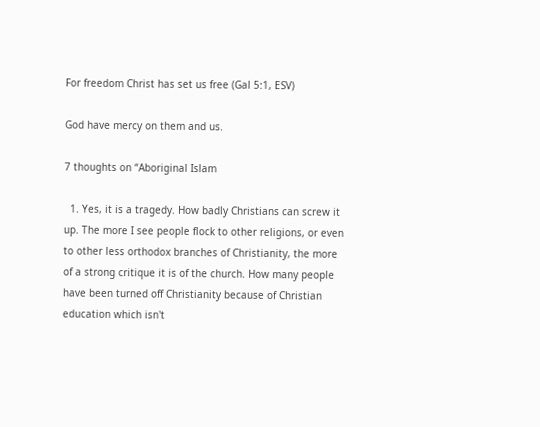For freedom Christ has set us free (Gal 5:1, ESV)

God have mercy on them and us.

7 thoughts on “Aboriginal Islam

  1. Yes, it is a tragedy. How badly Christians can screw it up. The more I see people flock to other religions, or even to other less orthodox branches of Christianity, the more of a strong critique it is of the church. How many people have been turned off Christianity because of Christian education which isn't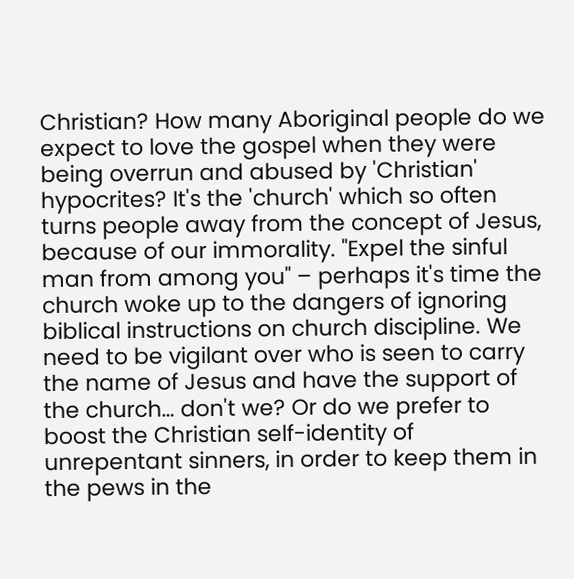Christian? How many Aboriginal people do we expect to love the gospel when they were being overrun and abused by 'Christian' hypocrites? It's the 'church' which so often turns people away from the concept of Jesus, because of our immorality. "Expel the sinful man from among you" – perhaps it's time the church woke up to the dangers of ignoring biblical instructions on church discipline. We need to be vigilant over who is seen to carry the name of Jesus and have the support of the church… don't we? Or do we prefer to boost the Christian self-identity of unrepentant sinners, in order to keep them in the pews in the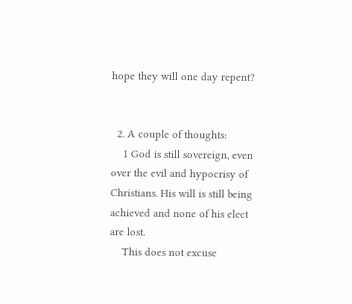hope they will one day repent?


  2. A couple of thoughts:
    1 God is still sovereign, even over the evil and hypocrisy of Christians. His will is still being achieved and none of his elect are lost.
    This does not excuse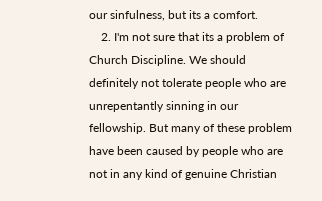our sinfulness, but its a comfort.
    2. I'm not sure that its a problem of Church Discipline. We should definitely not tolerate people who are unrepentantly sinning in our fellowship. But many of these problem have been caused by people who are not in any kind of genuine Christian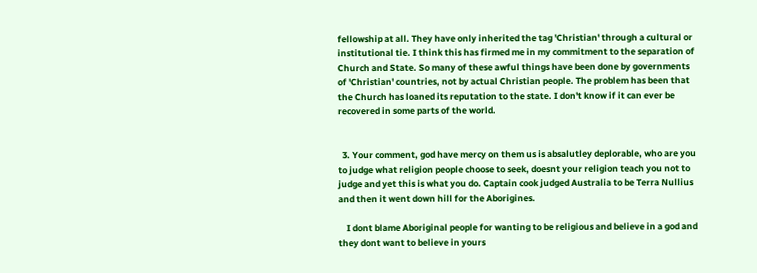fellowship at all. They have only inherited the tag 'Christian' through a cultural or institutional tie. I think this has firmed me in my commitment to the separation of Church and State. So many of these awful things have been done by governments of 'Christian' countries, not by actual Christian people. The problem has been that the Church has loaned its reputation to the state. I don't know if it can ever be recovered in some parts of the world.


  3. Your comment, god have mercy on them us is absalutley deplorable, who are you to judge what religion people choose to seek, doesnt your religion teach you not to judge and yet this is what you do. Captain cook judged Australia to be Terra Nullius and then it went down hill for the Aborigines.

    I dont blame Aboriginal people for wanting to be religious and believe in a god and they dont want to believe in yours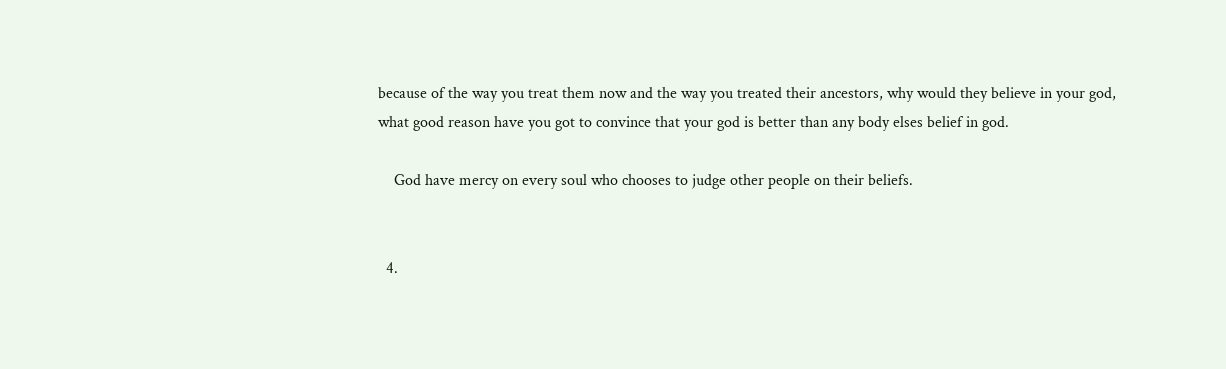because of the way you treat them now and the way you treated their ancestors, why would they believe in your god, what good reason have you got to convince that your god is better than any body elses belief in god.

    God have mercy on every soul who chooses to judge other people on their beliefs.


  4.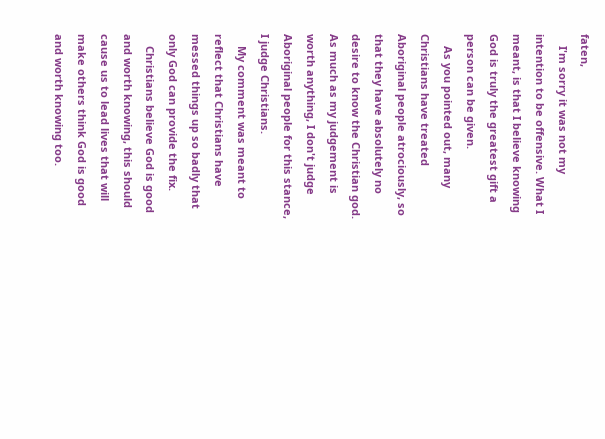faten,
    I'm sorry it was not my intention to be offensive. What I meant, is that I believe knowing God is truly the greatest gift a person can be given.
    As you pointed out, many Christians have treated Aboriginal people atrociously, so that they have absolutely no desire to know the Christian god. As much as my judgement is worth anything, I don't judge Aboriginal people for this stance, I judge Christians.
    My comment was meant to reflect that Christians have messed things up so badly that only God can provide the fix.
    Christians believe God is good and worth knowing, this should cause us to lead lives that will make others think God is good and worth knowing too.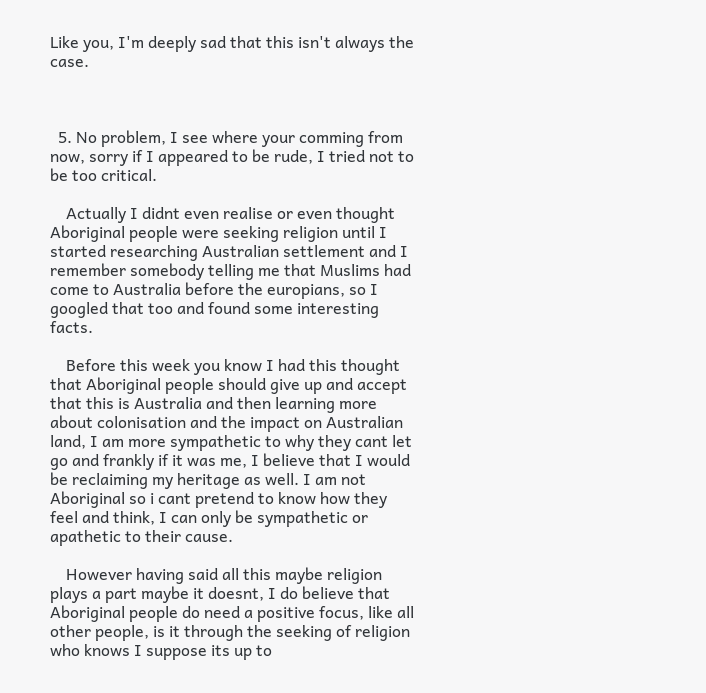Like you, I'm deeply sad that this isn't always the case.



  5. No problem, I see where your comming from now, sorry if I appeared to be rude, I tried not to be too critical.

    Actually I didnt even realise or even thought Aboriginal people were seeking religion until I started researching Australian settlement and I remember somebody telling me that Muslims had come to Australia before the europians, so I googled that too and found some interesting facts.

    Before this week you know I had this thought that Aboriginal people should give up and accept that this is Australia and then learning more about colonisation and the impact on Australian land, I am more sympathetic to why they cant let go and frankly if it was me, I believe that I would be reclaiming my heritage as well. I am not Aboriginal so i cant pretend to know how they feel and think, I can only be sympathetic or apathetic to their cause.

    However having said all this maybe religion plays a part maybe it doesnt, I do believe that Aboriginal people do need a positive focus, like all other people, is it through the seeking of religion who knows I suppose its up to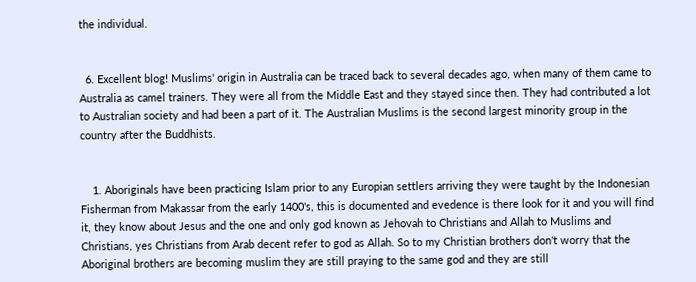the individual.


  6. Excellent blog! Muslims' origin in Australia can be traced back to several decades ago, when many of them came to Australia as camel trainers. They were all from the Middle East and they stayed since then. They had contributed a lot to Australian society and had been a part of it. The Australian Muslims is the second largest minority group in the country after the Buddhists.


    1. Aboriginals have been practicing Islam prior to any Europian settlers arriving they were taught by the Indonesian Fisherman from Makassar from the early 1400's, this is documented and evedence is there look for it and you will find it, they know about Jesus and the one and only god known as Jehovah to Christians and Allah to Muslims and Christians, yes Christians from Arab decent refer to god as Allah. So to my Christian brothers don't worry that the Aboriginal brothers are becoming muslim they are still praying to the same god and they are still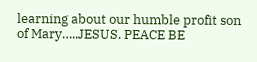learning about our humble profit son of Mary…..JESUS. PEACE BE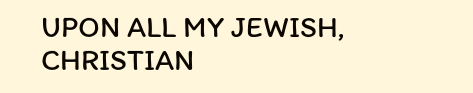UPON ALL MY JEWISH, CHRISTIAN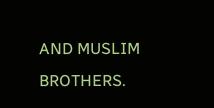AND MUSLIM BROTHERS.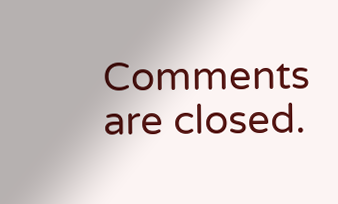Comments are closed.